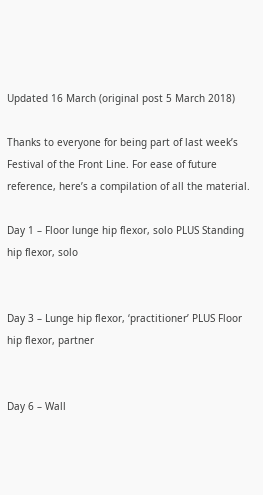Updated 16 March (original post 5 March 2018)

Thanks to everyone for being part of last week’s Festival of the Front Line. For ease of future reference, here’s a compilation of all the material.

Day 1 – Floor lunge hip flexor, solo PLUS Standing hip flexor, solo


Day 3 – Lunge hip flexor, ‘practitioner’ PLUS Floor hip flexor, partner


Day 6 – Wall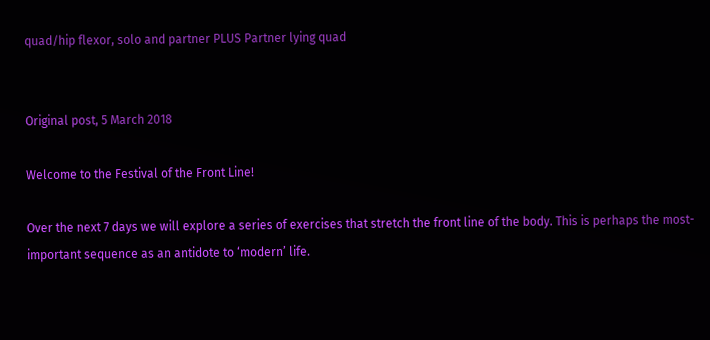quad/hip flexor, solo and partner PLUS Partner lying quad


Original post, 5 March 2018

Welcome to the Festival of the Front Line!

Over the next 7 days we will explore a series of exercises that stretch the front line of the body. This is perhaps the most-important sequence as an antidote to ‘modern’ life.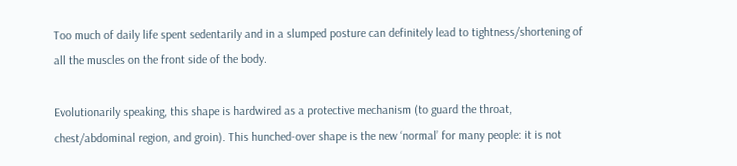Too much of daily life spent sedentarily and in a slumped posture can definitely lead to tightness/shortening of all the muscles on the front side of the body.

Evolutionarily speaking, this shape is hardwired as a protective mechanism (to guard the throat, chest/abdominal region, and groin). This hunched-over shape is the new ‘normal’ for many people: it is not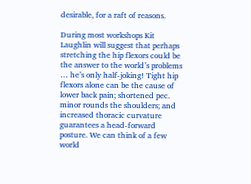desirable, for a raft of reasons.

During most workshops Kit Laughlin will suggest that perhaps stretching the hip flexors could be the answer to the world’s problems … he’s only half-joking! Tight hip flexors alone can be the cause of lower back pain; shortened pec. minor rounds the shoulders; and increased thoracic curvature guarantees a head-forward posture. We can think of a few world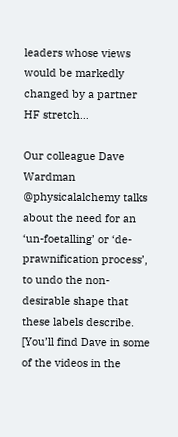leaders whose views would be markedly changed by a partner HF stretch…

Our colleague Dave Wardman @physicalalchemy talks about the need for an ‘un-foetalling’ or ‘de-prawnification process’, to undo the non-desirable shape that these labels describe. [You’ll find Dave in some of the videos in the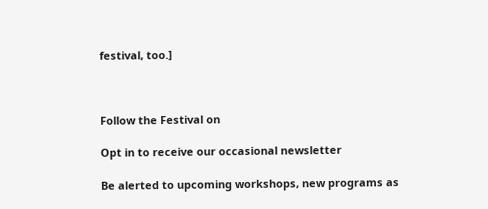festival, too.]



Follow the Festival on

Opt in to receive our occasional newsletter

Be alerted to upcoming workshops, new programs as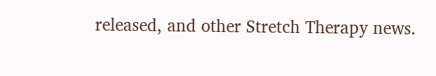released, and other Stretch Therapy news.